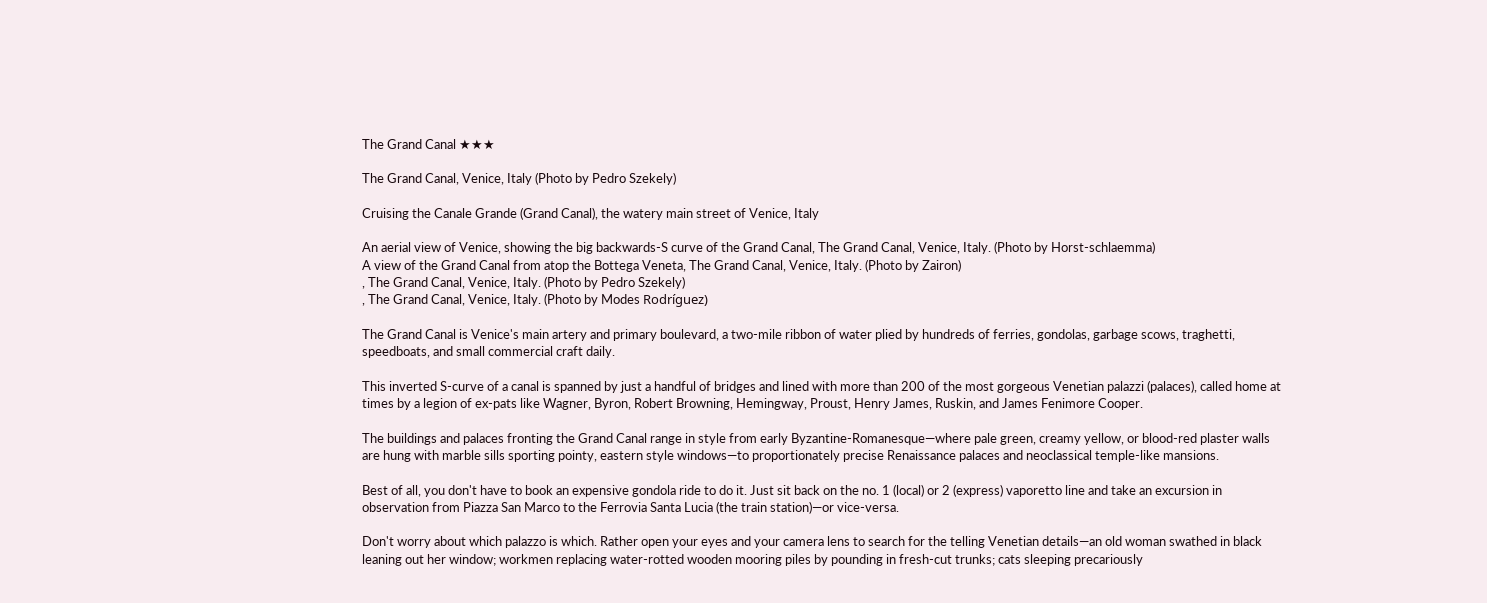The Grand Canal ★★★

The Grand Canal, Venice, Italy (Photo by Pedro Szekely)

Cruising the Canale Grande (Grand Canal), the watery main street of Venice, Italy

An aerial view of Venice, showing the big backwards-S curve of the Grand Canal, The Grand Canal, Venice, Italy. (Photo by Horst-schlaemma)
A view of the Grand Canal from atop the Bottega Veneta, The Grand Canal, Venice, Italy. (Photo by Zairon)
, The Grand Canal, Venice, Italy. (Photo by Pedro Szekely)
, The Grand Canal, Venice, Italy. (Photo by Modes Rodríguez)

The Grand Canal is Venice's main artery and primary boulevard, a two-mile ribbon of water plied by hundreds of ferries, gondolas, garbage scows, traghetti, speedboats, and small commercial craft daily.

This inverted S-curve of a canal is spanned by just a handful of bridges and lined with more than 200 of the most gorgeous Venetian palazzi (palaces), called home at times by a legion of ex-pats like Wagner, Byron, Robert Browning, Hemingway, Proust, Henry James, Ruskin, and James Fenimore Cooper.

The buildings and palaces fronting the Grand Canal range in style from early Byzantine-Romanesque—where pale green, creamy yellow, or blood-red plaster walls are hung with marble sills sporting pointy, eastern style windows—to proportionately precise Renaissance palaces and neoclassical temple-like mansions.

Best of all, you don't have to book an expensive gondola ride to do it. Just sit back on the no. 1 (local) or 2 (express) vaporetto line and take an excursion in observation from Piazza San Marco to the Ferrovia Santa Lucia (the train station)—or vice-versa.

Don't worry about which palazzo is which. Rather open your eyes and your camera lens to search for the telling Venetian details—an old woman swathed in black leaning out her window; workmen replacing water-rotted wooden mooring piles by pounding in fresh-cut trunks; cats sleeping precariously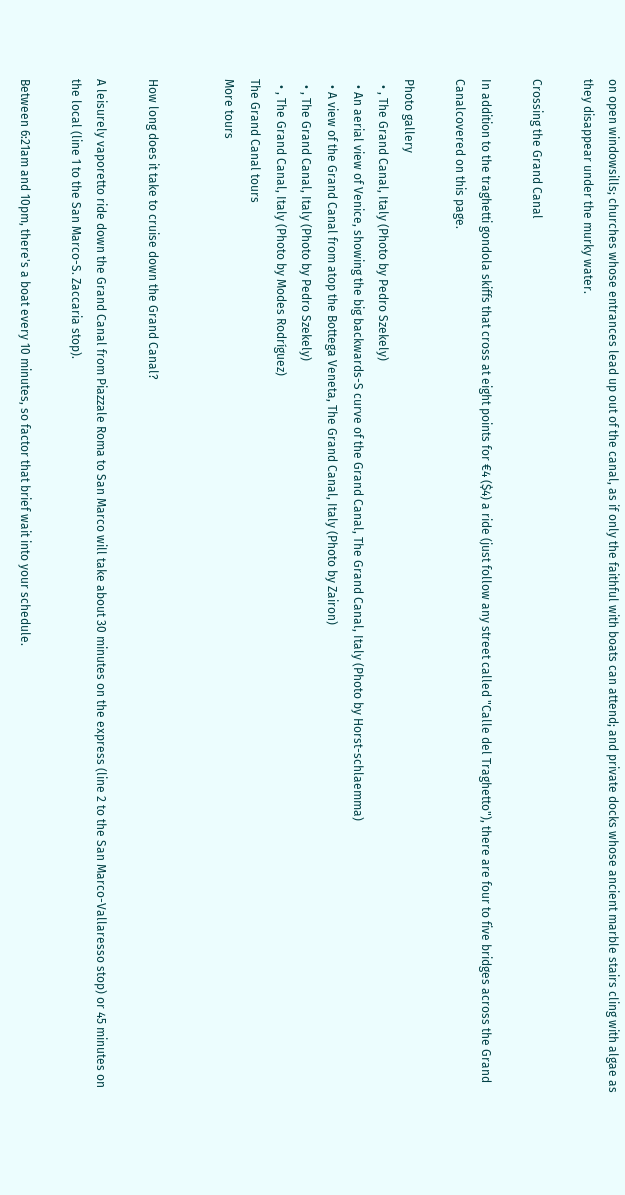on open windowsills; churches whose entrances lead up out of the canal, as if only the faithful with boats can attend; and private docks whose ancient marble stairs cling with algae as they disappear under the murky water.

Crossing the Grand Canal

In addition to the traghetti gondola skiffs that cross at eight points for €4 ($4) a ride (just follow any street called "Calle del Traghetto"), there are four to five bridges across the Grand Canalcovered on this page.

Photo gallery
  • , The Grand Canal, Italy (Photo by Pedro Szekely)
  • An aerial view of Venice, showing the big backwards-S curve of the Grand Canal, The Grand Canal, Italy (Photo by Horst-schlaemma)
  • A view of the Grand Canal from atop the Bottega Veneta, The Grand Canal, Italy (Photo by Zairon)
  • , The Grand Canal, Italy (Photo by Pedro Szekely)
  • , The Grand Canal, Italy (Photo by Modes Rodríguez)
The Grand Canal tours
More tours


How long does it take to cruise down the Grand Canal?

A leisurely vaporetto ride down the Grand Canal from Piazzale Roma to San Marco will take about 30 minutes on the express (line 2 to the San Marco-Vallaresso stop) or 45 minutes on the local (line 1 to the San Marco-S. Zaccaria stop).

Between 6:21am and 10pm, there's a boat every 10 minutes, so factor that brief wait into your schedule.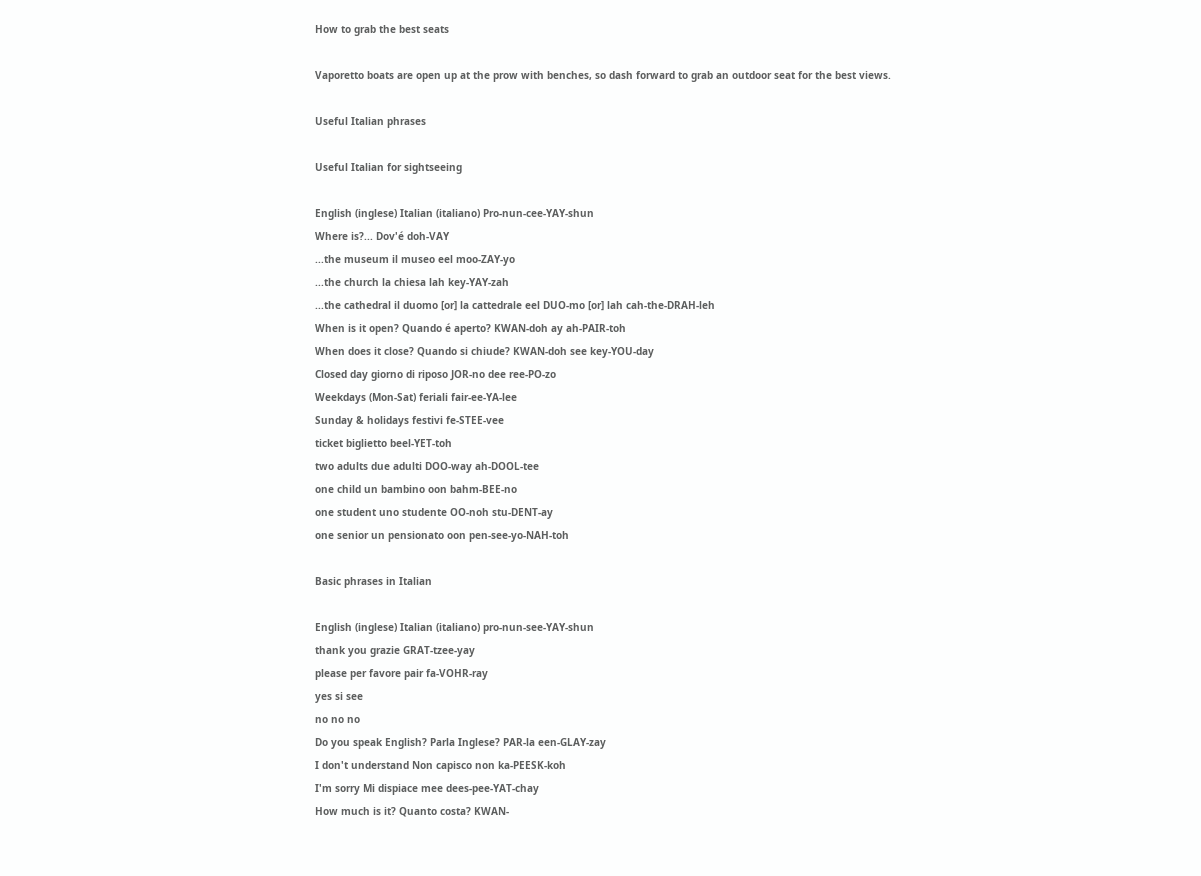How to grab the best seats

Vaporetto boats are open up at the prow with benches, so dash forward to grab an outdoor seat for the best views.

Useful Italian phrases

Useful Italian for sightseeing

English (inglese) Italian (italiano) Pro-nun-cee-YAY-shun
Where is?... Dov'é doh-VAY
...the museum il museo eel moo-ZAY-yo
...the church la chiesa lah key-YAY-zah
...the cathedral il duomo [or] la cattedrale eel DUO-mo [or] lah cah-the-DRAH-leh
When is it open? Quando é aperto? KWAN-doh ay ah-PAIR-toh
When does it close? Quando si chiude? KWAN-doh see key-YOU-day
Closed day giorno di riposo JOR-no dee ree-PO-zo
Weekdays (Mon-Sat) feriali fair-ee-YA-lee
Sunday & holidays festivi fe-STEE-vee
ticket biglietto beel-YET-toh
two adults due adulti DOO-way ah-DOOL-tee
one child un bambino oon bahm-BEE-no
one student uno studente OO-noh stu-DENT-ay
one senior un pensionato oon pen-see-yo-NAH-toh

Basic phrases in Italian

English (inglese) Italian (italiano) pro-nun-see-YAY-shun
thank you grazie GRAT-tzee-yay
please per favore pair fa-VOHR-ray
yes si see
no no no
Do you speak English? Parla Inglese? PAR-la een-GLAY-zay
I don't understand Non capisco non ka-PEESK-koh
I'm sorry Mi dispiace mee dees-pee-YAT-chay
How much is it? Quanto costa? KWAN-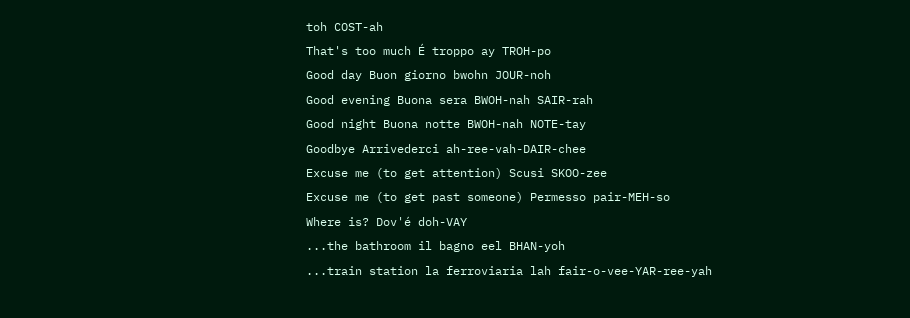toh COST-ah
That's too much É troppo ay TROH-po
Good day Buon giorno bwohn JOUR-noh
Good evening Buona sera BWOH-nah SAIR-rah
Good night Buona notte BWOH-nah NOTE-tay
Goodbye Arrivederci ah-ree-vah-DAIR-chee
Excuse me (to get attention) Scusi SKOO-zee
Excuse me (to get past someone) Permesso pair-MEH-so
Where is? Dov'é doh-VAY
...the bathroom il bagno eel BHAN-yoh
...train station la ferroviaria lah fair-o-vee-YAR-ree-yah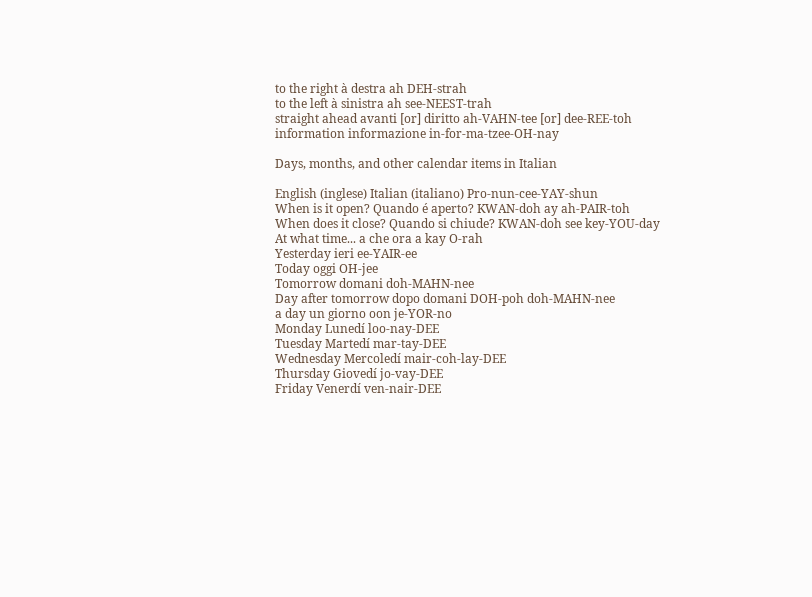to the right à destra ah DEH-strah
to the left à sinistra ah see-NEEST-trah
straight ahead avanti [or] diritto ah-VAHN-tee [or] dee-REE-toh
information informazione in-for-ma-tzee-OH-nay

Days, months, and other calendar items in Italian

English (inglese) Italian (italiano) Pro-nun-cee-YAY-shun
When is it open? Quando é aperto? KWAN-doh ay ah-PAIR-toh
When does it close? Quando si chiude? KWAN-doh see key-YOU-day
At what time... a che ora a kay O-rah
Yesterday ieri ee-YAIR-ee
Today oggi OH-jee
Tomorrow domani doh-MAHN-nee
Day after tomorrow dopo domani DOH-poh doh-MAHN-nee
a day un giorno oon je-YOR-no
Monday Lunedí loo-nay-DEE
Tuesday Martedí mar-tay-DEE
Wednesday Mercoledí mair-coh-lay-DEE
Thursday Giovedí jo-vay-DEE
Friday Venerdí ven-nair-DEE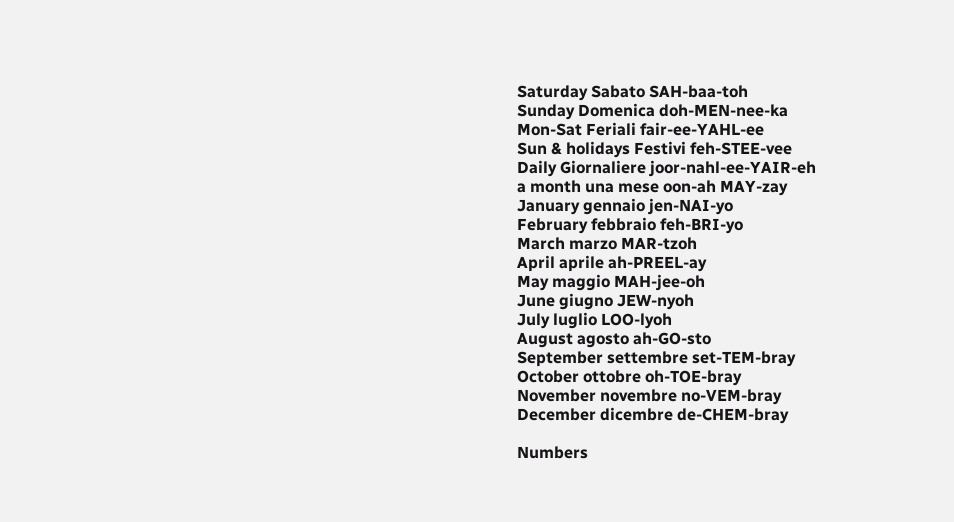Saturday Sabato SAH-baa-toh
Sunday Domenica doh-MEN-nee-ka
Mon-Sat Feriali fair-ee-YAHL-ee
Sun & holidays Festivi feh-STEE-vee
Daily Giornaliere joor-nahl-ee-YAIR-eh
a month una mese oon-ah MAY-zay
January gennaio jen-NAI-yo
February febbraio feh-BRI-yo
March marzo MAR-tzoh
April aprile ah-PREEL-ay
May maggio MAH-jee-oh
June giugno JEW-nyoh
July luglio LOO-lyoh
August agosto ah-GO-sto
September settembre set-TEM-bray
October ottobre oh-TOE-bray
November novembre no-VEM-bray
December dicembre de-CHEM-bray

Numbers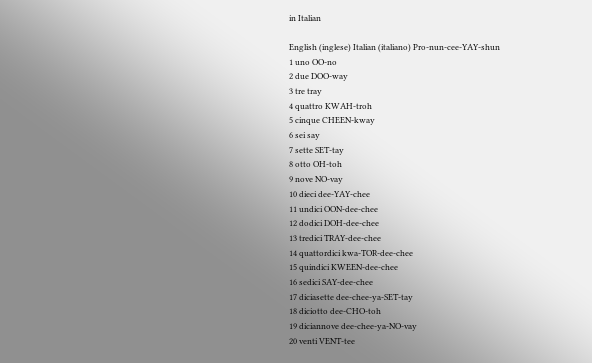in Italian

English (inglese) Italian (italiano) Pro-nun-cee-YAY-shun
1 uno OO-no
2 due DOO-way
3 tre tray
4 quattro KWAH-troh
5 cinque CHEEN-kway
6 sei say
7 sette SET-tay
8 otto OH-toh
9 nove NO-vay
10 dieci dee-YAY-chee
11 undici OON-dee-chee
12 dodici DOH-dee-chee
13 tredici TRAY-dee-chee
14 quattordici kwa-TOR-dee-chee
15 quindici KWEEN-dee-chee
16 sedici SAY-dee-chee
17 diciasette dee-chee-ya-SET-tay
18 diciotto dee-CHO-toh
19 diciannove dee-chee-ya-NO-vay
20 venti VENT-tee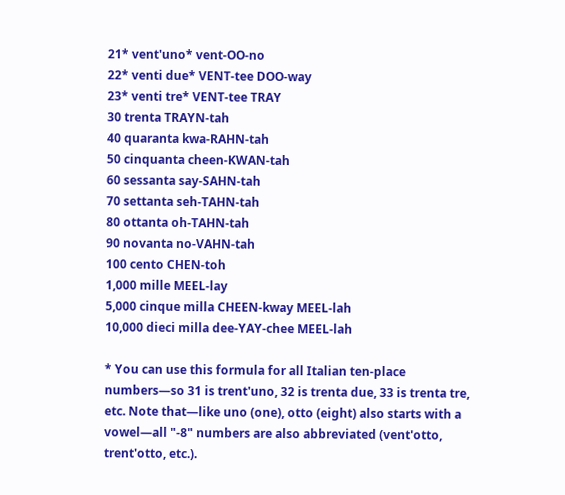21* vent'uno* vent-OO-no
22* venti due* VENT-tee DOO-way
23* venti tre* VENT-tee TRAY
30 trenta TRAYN-tah
40 quaranta kwa-RAHN-tah
50 cinquanta cheen-KWAN-tah
60 sessanta say-SAHN-tah
70 settanta seh-TAHN-tah
80 ottanta oh-TAHN-tah
90 novanta no-VAHN-tah
100 cento CHEN-toh
1,000 mille MEEL-lay
5,000 cinque milla CHEEN-kway MEEL-lah
10,000 dieci milla dee-YAY-chee MEEL-lah

* You can use this formula for all Italian ten-place numbers—so 31 is trent'uno, 32 is trenta due, 33 is trenta tre, etc. Note that—like uno (one), otto (eight) also starts with a vowel—all "-8" numbers are also abbreviated (vent'otto, trent'otto, etc.).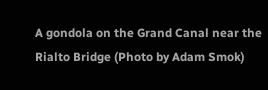A gondola on the Grand Canal near the Rialto Bridge (Photo by Adam Smok)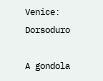Venice: Dorsoduro

A gondola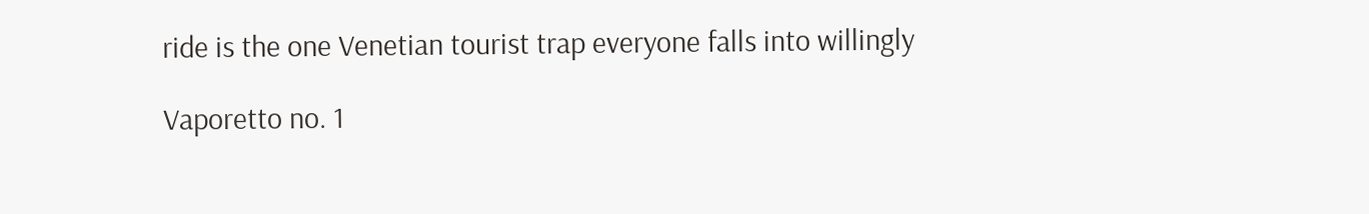ride is the one Venetian tourist trap everyone falls into willingly

Vaporetto no. 1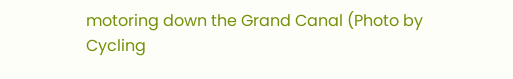motoring down the Grand Canal (Photo by Cycling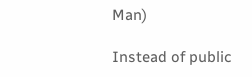Man)

Instead of public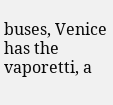buses, Venice has the vaporetti, a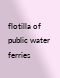flotilla of public water ferries